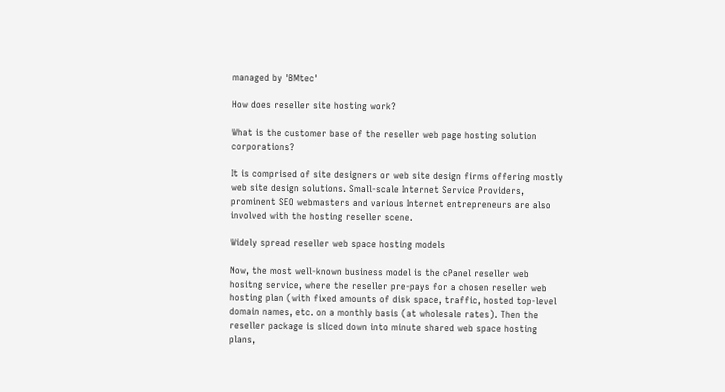managed by 'BMtec'

How does reseller site hosting work?

What is the customer base of the reseller web page hosting solution corporations?

It is comprised of site designers or web site design firms offering mostly web site design solutions. Small-scale Internet Service Providers, prominent SEO webmasters and various Internet entrepreneurs are also involved with the hosting reseller scene.

Widely spread reseller web space hosting models

Now, the most well-known business model is the cPanel reseller web hositng service, where the reseller pre-pays for a chosen reseller web hosting plan (with fixed amounts of disk space, traffic, hosted top-level domain names, etc. on a monthly basis (at wholesale rates). Then the reseller package is sliced down into minute shared web space hosting plans,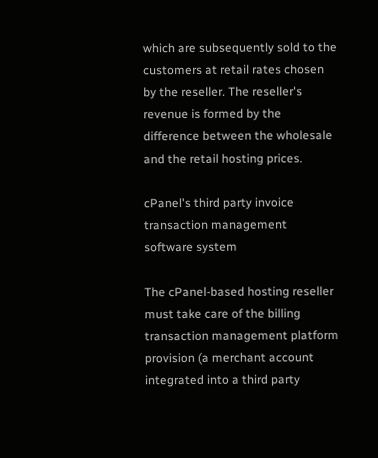which are subsequently sold to the customers at retail rates chosen by the reseller. The reseller's revenue is formed by the difference between the wholesale and the retail hosting prices.

cPanel's third party invoice transaction management software system

The cPanel-based hosting reseller must take care of the billing transaction management platform provision (a merchant account integrated into a third party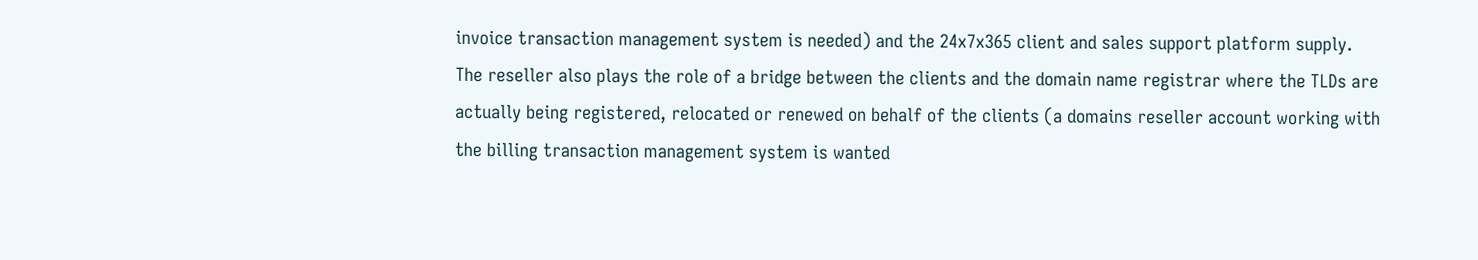invoice transaction management system is needed) and the 24x7x365 client and sales support platform supply. The reseller also plays the role of a bridge between the clients and the domain name registrar where the TLDs are actually being registered, relocated or renewed on behalf of the clients (a domains reseller account working with the billing transaction management system is wanted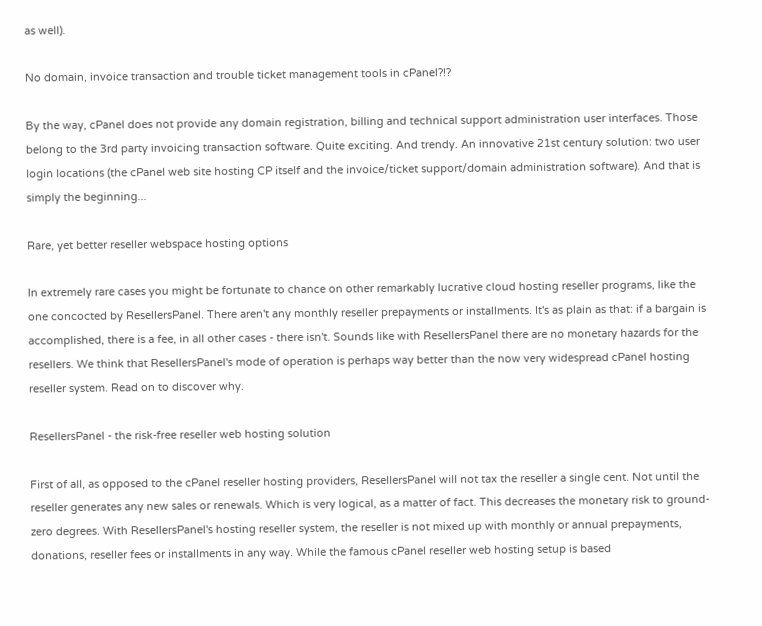as well).

No domain, invoice transaction and trouble ticket management tools in cPanel?!?

By the way, cPanel does not provide any domain registration, billing and technical support administration user interfaces. Those belong to the 3rd party invoicing transaction software. Quite exciting. And trendy. An innovative 21st century solution: two user login locations (the cPanel web site hosting CP itself and the invoice/ticket support/domain administration software). And that is simply the beginning...

Rare, yet better reseller webspace hosting options

In extremely rare cases you might be fortunate to chance on other remarkably lucrative cloud hosting reseller programs, like the one concocted by ResellersPanel. There aren't any monthly reseller prepayments or installments. It's as plain as that: if a bargain is accomplished, there is a fee, in all other cases - there isn't. Sounds like with ResellersPanel there are no monetary hazards for the resellers. We think that ResellersPanel's mode of operation is perhaps way better than the now very widespread cPanel hosting reseller system. Read on to discover why.

ResellersPanel - the risk-free reseller web hosting solution

First of all, as opposed to the cPanel reseller hosting providers, ResellersPanel will not tax the reseller a single cent. Not until the reseller generates any new sales or renewals. Which is very logical, as a matter of fact. This decreases the monetary risk to ground-zero degrees. With ResellersPanel's hosting reseller system, the reseller is not mixed up with monthly or annual prepayments, donations, reseller fees or installments in any way. While the famous cPanel reseller web hosting setup is based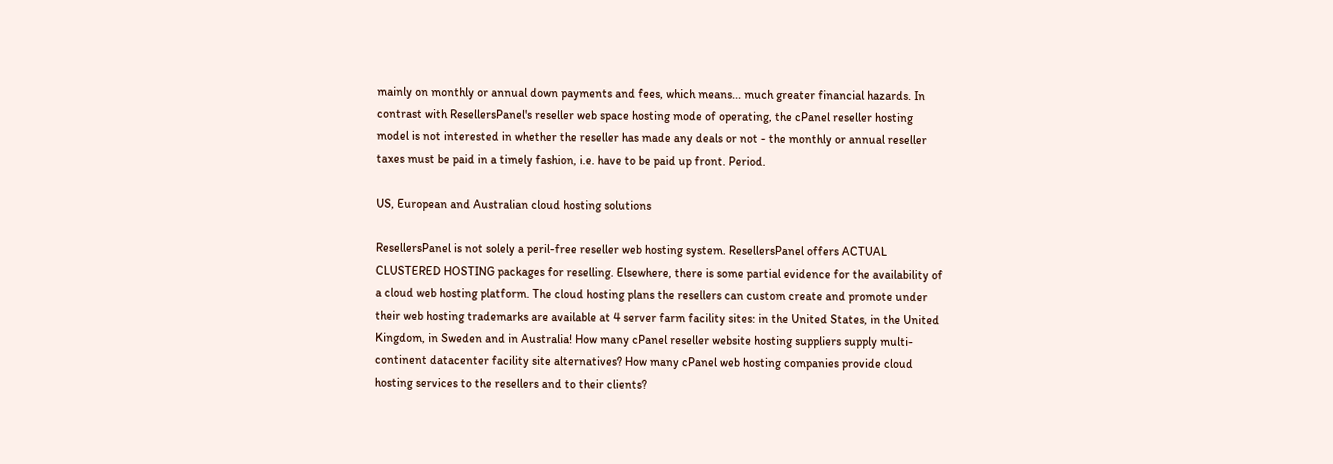mainly on monthly or annual down payments and fees, which means... much greater financial hazards. In contrast with ResellersPanel's reseller web space hosting mode of operating, the cPanel reseller hosting model is not interested in whether the reseller has made any deals or not - the monthly or annual reseller taxes must be paid in a timely fashion, i.e. have to be paid up front. Period.

US, European and Australian cloud hosting solutions

ResellersPanel is not solely a peril-free reseller web hosting system. ResellersPanel offers ACTUAL CLUSTERED HOSTING packages for reselling. Elsewhere, there is some partial evidence for the availability of a cloud web hosting platform. The cloud hosting plans the resellers can custom create and promote under their web hosting trademarks are available at 4 server farm facility sites: in the United States, in the United Kingdom, in Sweden and in Australia! How many cPanel reseller website hosting suppliers supply multi-continent datacenter facility site alternatives? How many cPanel web hosting companies provide cloud hosting services to the resellers and to their clients?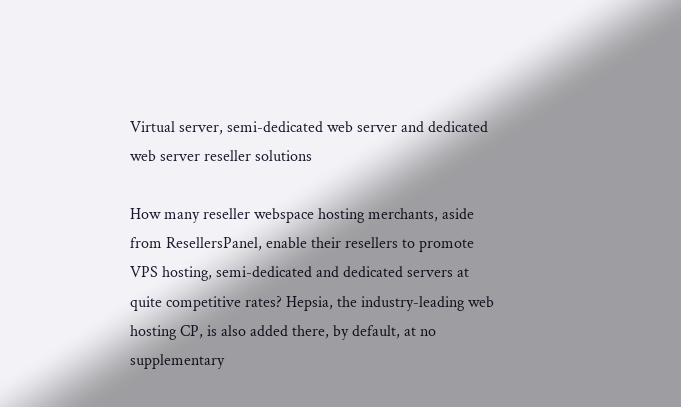Virtual server, semi-dedicated web server and dedicated web server reseller solutions

How many reseller webspace hosting merchants, aside from ResellersPanel, enable their resellers to promote VPS hosting, semi-dedicated and dedicated servers at quite competitive rates? Hepsia, the industry-leading web hosting CP, is also added there, by default, at no supplementary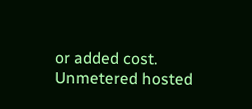or added cost. Unmetered hosted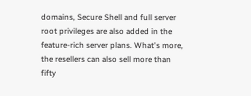domains, Secure Shell and full server root privileges are also added in the feature-rich server plans. What's more, the resellers can also sell more than fifty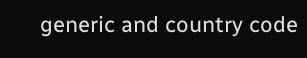generic and country code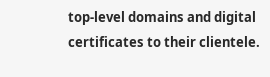top-level domains and digital certificates to their clientele.